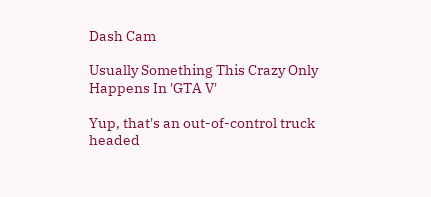Dash Cam

Usually Something This Crazy Only Happens In 'GTA V'

Yup, that's an out-of-control truck headed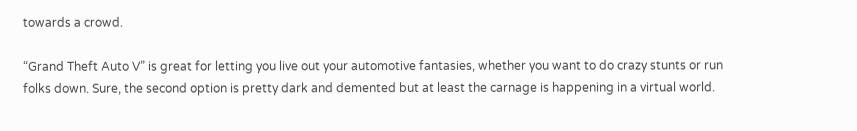towards a crowd.

“Grand Theft Auto V” is great for letting you live out your automotive fantasies, whether you want to do crazy stunts or run folks down. Sure, the second option is pretty dark and demented but at least the carnage is happening in a virtual world.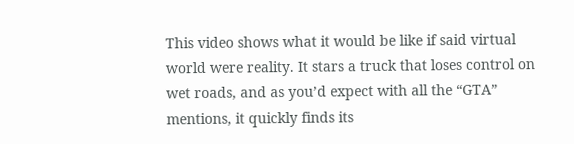This video shows what it would be like if said virtual world were reality. It stars a truck that loses control on wet roads, and as you’d expect with all the “GTA” mentions, it quickly finds its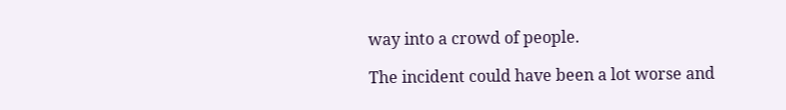way into a crowd of people.

The incident could have been a lot worse and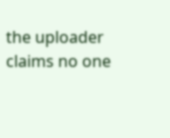the uploader claims no one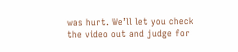was hurt. We’ll let you check the video out and judge for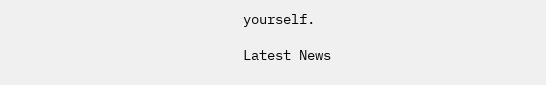yourself.

Latest News